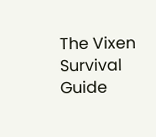The Vixen Survival Guide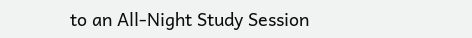to an All-Night Study Session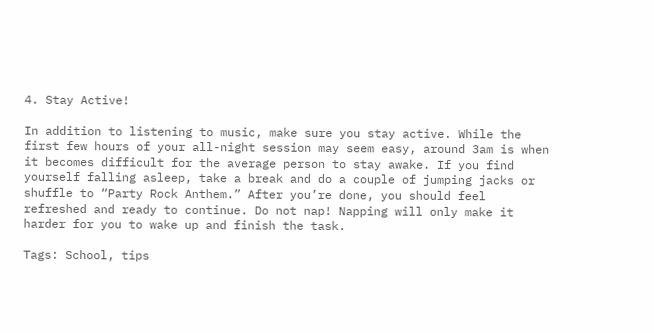4. Stay Active!

In addition to listening to music, make sure you stay active. While the first few hours of your all-night session may seem easy, around 3am is when it becomes difficult for the average person to stay awake. If you find yourself falling asleep, take a break and do a couple of jumping jacks or shuffle to “Party Rock Anthem.” After you’re done, you should feel refreshed and ready to continue. Do not nap! Napping will only make it harder for you to wake up and finish the task.

Tags: School, tips